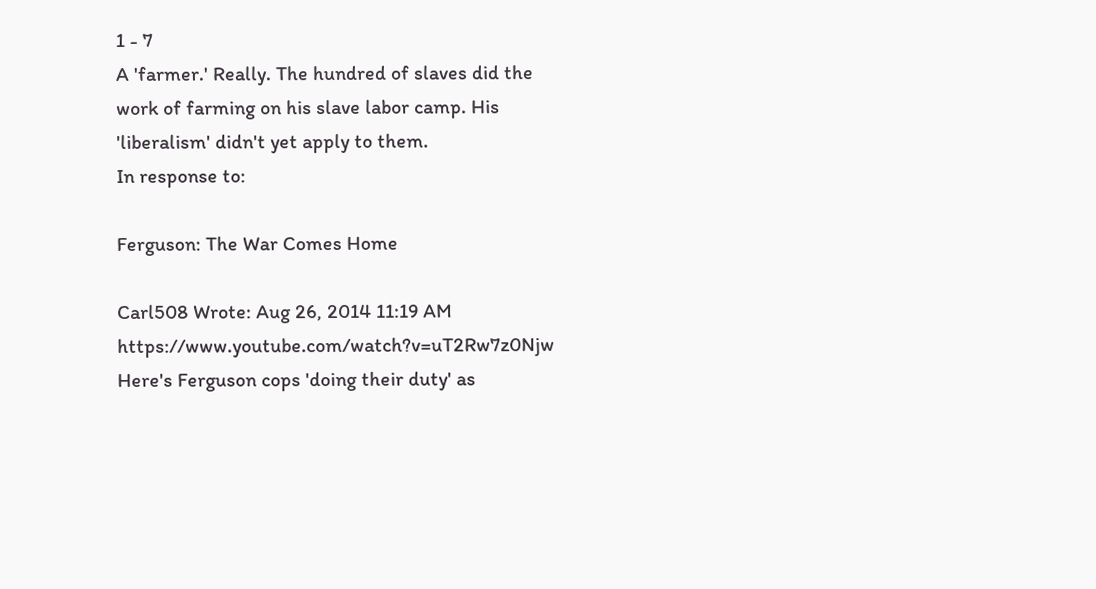1 - 7
A 'farmer.' Really. The hundred of slaves did the work of farming on his slave labor camp. His 'liberalism' didn't yet apply to them.
In response to:

Ferguson: The War Comes Home

Carl508 Wrote: Aug 26, 2014 11:19 AM
https://www.youtube.com/watch?v=uT2Rw7z0Njw Here's Ferguson cops 'doing their duty' as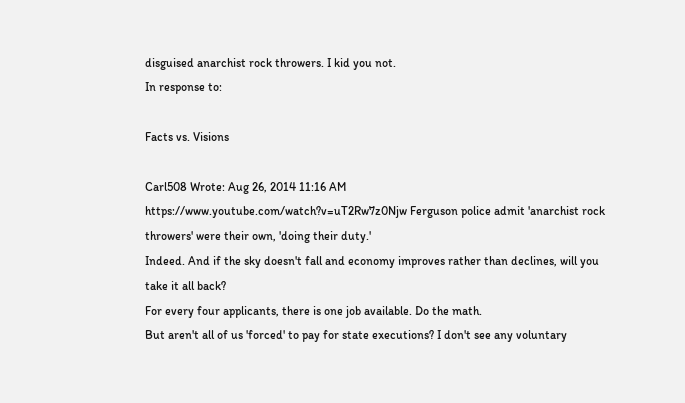disguised anarchist rock throwers. I kid you not.
In response to:

Facts vs. Visions

Carl508 Wrote: Aug 26, 2014 11:16 AM
https://www.youtube.com/watch?v=uT2Rw7z0Njw Ferguson police admit 'anarchist rock throwers' were their own, 'doing their duty.'
Indeed. And if the sky doesn't fall and economy improves rather than declines, will you take it all back?
For every four applicants, there is one job available. Do the math.
But aren't all of us 'forced' to pay for state executions? I don't see any voluntary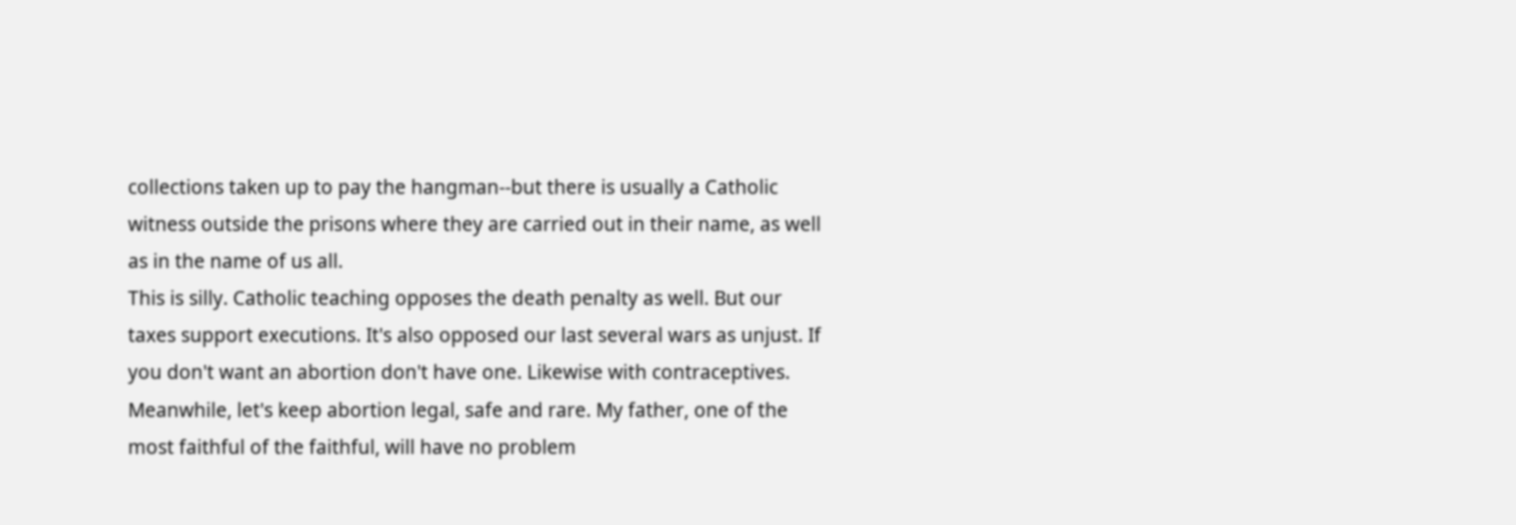collections taken up to pay the hangman--but there is usually a Catholic witness outside the prisons where they are carried out in their name, as well as in the name of us all.
This is silly. Catholic teaching opposes the death penalty as well. But our taxes support executions. It's also opposed our last several wars as unjust. If you don't want an abortion don't have one. Likewise with contraceptives. Meanwhile, let's keep abortion legal, safe and rare. My father, one of the most faithful of the faithful, will have no problem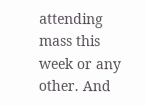attending mass this week or any other. And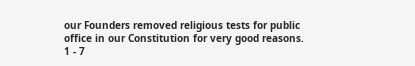our Founders removed religious tests for public office in our Constitution for very good reasons.
1 - 7